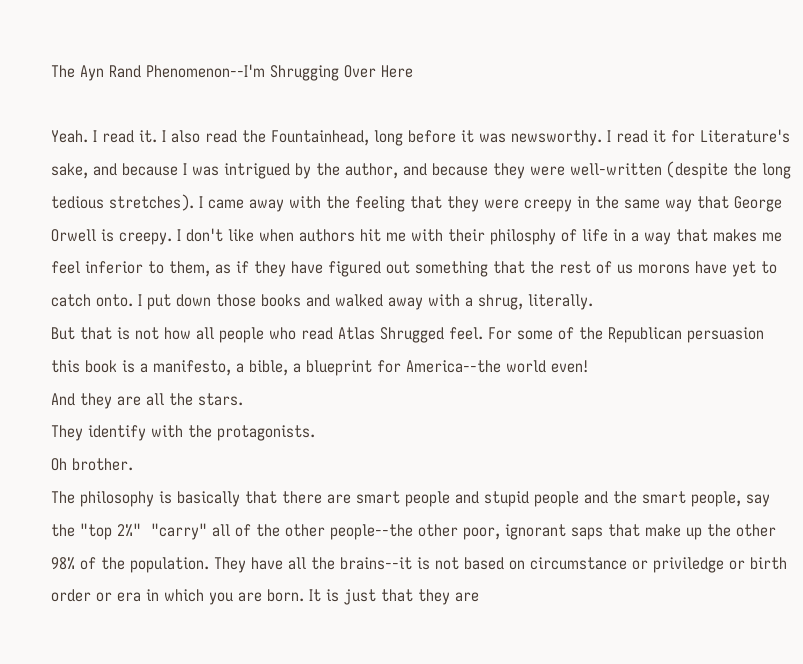The Ayn Rand Phenomenon--I'm Shrugging Over Here

Yeah. I read it. I also read the Fountainhead, long before it was newsworthy. I read it for Literature's sake, and because I was intrigued by the author, and because they were well-written (despite the long tedious stretches). I came away with the feeling that they were creepy in the same way that George Orwell is creepy. I don't like when authors hit me with their philosphy of life in a way that makes me feel inferior to them, as if they have figured out something that the rest of us morons have yet to catch onto. I put down those books and walked away with a shrug, literally.
But that is not how all people who read Atlas Shrugged feel. For some of the Republican persuasion this book is a manifesto, a bible, a blueprint for America--the world even!
And they are all the stars.
They identify with the protagonists.
Oh brother.
The philosophy is basically that there are smart people and stupid people and the smart people, say the "top 2%"  "carry" all of the other people--the other poor, ignorant saps that make up the other 98% of the population. They have all the brains--it is not based on circumstance or priviledge or birth order or era in which you are born. It is just that they are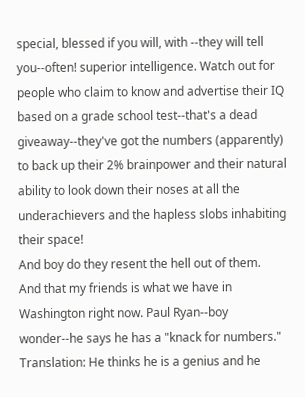special, blessed if you will, with --they will tell you--often! superior intelligence. Watch out for people who claim to know and advertise their IQ based on a grade school test--that's a dead giveaway--they've got the numbers (apparently) to back up their 2% brainpower and their natural ability to look down their noses at all the underachievers and the hapless slobs inhabiting their space!
And boy do they resent the hell out of them.
And that my friends is what we have in Washington right now. Paul Ryan--boy wonder--he says he has a "knack for numbers." Translation: He thinks he is a genius and he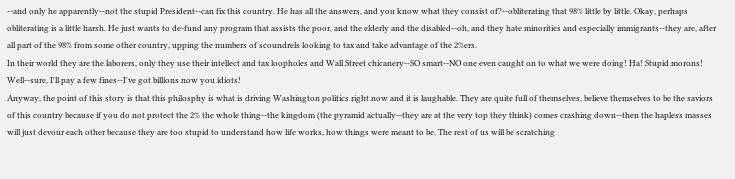--and only he apparently--not the stupid President--can fix this country. He has all the answers, and you know what they consist of?--obliterating that 98% little by little. Okay, perhaps obliterating is a little harsh. He just wants to de-fund any program that assists the poor, and the elderly and the disabled--oh, and they hate minorities and especially immigrants--they are, after all part of the 98% from some other country, upping the numbers of scoundrels looking to tax and take advantage of the 2%ers.
In their world they are the laborers, only they use their intellect and tax loopholes and Wall Street chicanery--SO smart--NO one even caught on to what we were doing! Ha! Stupid morons! Well--sure, I'll pay a few fines--I've got billions now you idiots!
Anyway, the point of this story is that this philosphy is what is driving Washington politics right now and it is laughable. They are quite full of themselves, believe themselves to be the saviors of this country because if you do not protect the 2% the whole thing--the kingdom (the pyramid actually--they are at the very top they think) comes crashing down--then the hapless masses will just devour each other because they are too stupid to understand how life works, how things were meant to be. The rest of us will be scratching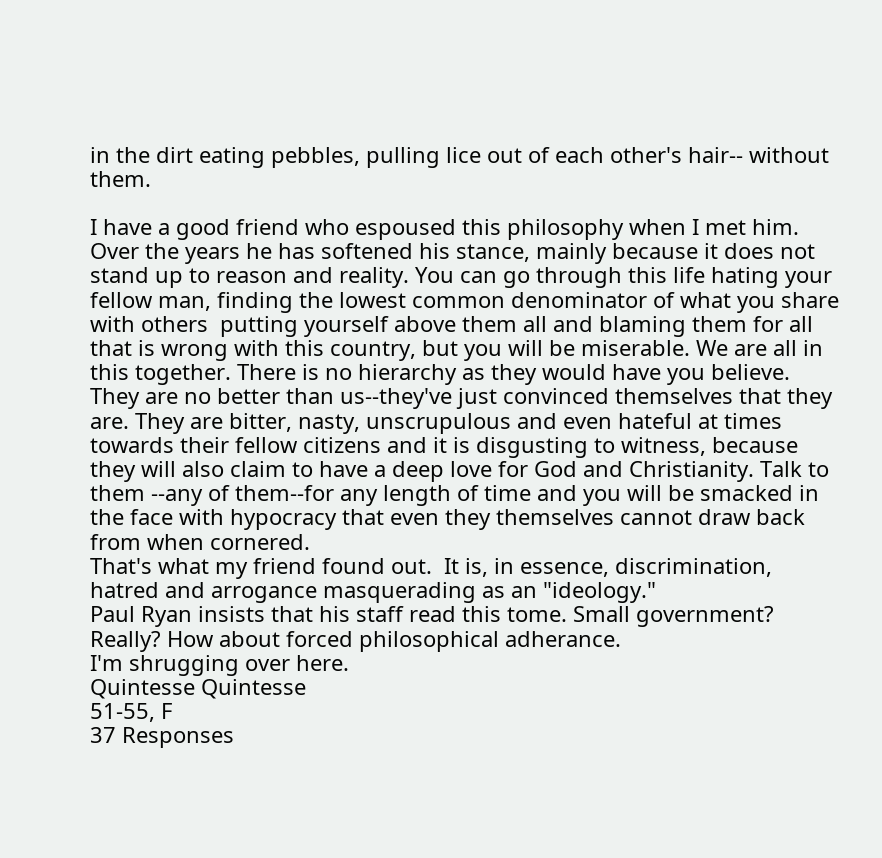in the dirt eating pebbles, pulling lice out of each other's hair-- without them.

I have a good friend who espoused this philosophy when I met him. Over the years he has softened his stance, mainly because it does not stand up to reason and reality. You can go through this life hating your fellow man, finding the lowest common denominator of what you share with others  putting yourself above them all and blaming them for all that is wrong with this country, but you will be miserable. We are all in this together. There is no hierarchy as they would have you believe. They are no better than us--they've just convinced themselves that they are. They are bitter, nasty, unscrupulous and even hateful at times towards their fellow citizens and it is disgusting to witness, because they will also claim to have a deep love for God and Christianity. Talk to them --any of them--for any length of time and you will be smacked in the face with hypocracy that even they themselves cannot draw back from when cornered.
That's what my friend found out.  It is, in essence, discrimination, hatred and arrogance masquerading as an "ideology."
Paul Ryan insists that his staff read this tome. Small government? Really? How about forced philosophical adherance.
I'm shrugging over here.
Quintesse Quintesse
51-55, F
37 Responses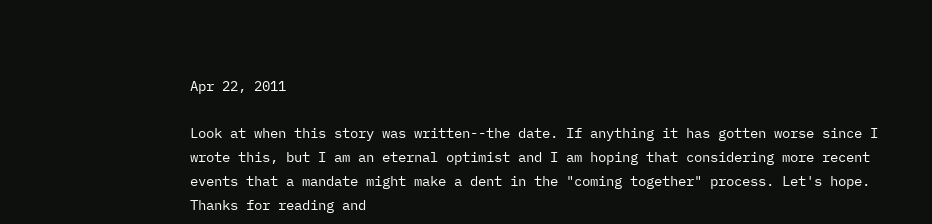Apr 22, 2011

Look at when this story was written--the date. If anything it has gotten worse since I wrote this, but I am an eternal optimist and I am hoping that considering more recent events that a mandate might make a dent in the "coming together" process. Let's hope.
Thanks for reading and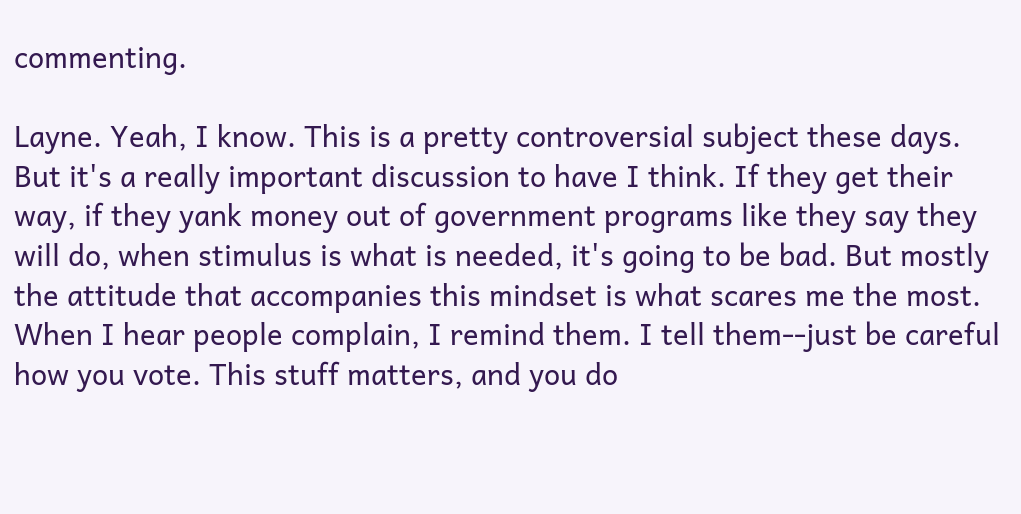commenting.

Layne. Yeah, I know. This is a pretty controversial subject these days. But it's a really important discussion to have I think. If they get their way, if they yank money out of government programs like they say they will do, when stimulus is what is needed, it's going to be bad. But mostly the attitude that accompanies this mindset is what scares me the most. When I hear people complain, I remind them. I tell them--just be careful how you vote. This stuff matters, and you do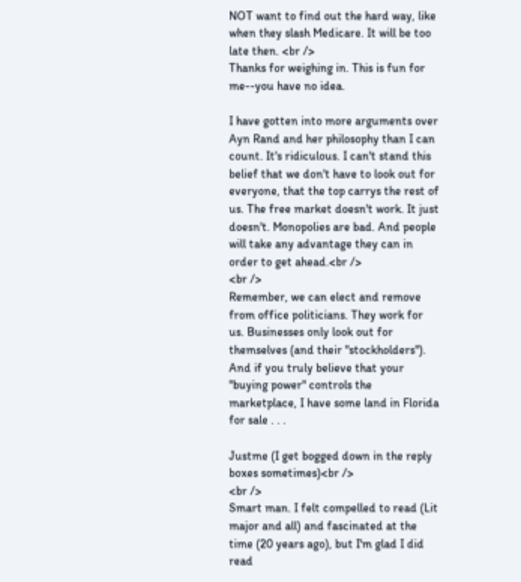NOT want to find out the hard way, like when they slash Medicare. It will be too late then. <br />
Thanks for weighing in. This is fun for me--you have no idea.

I have gotten into more arguments over Ayn Rand and her philosophy than I can count. It's ridiculous. I can't stand this belief that we don't have to look out for everyone, that the top carrys the rest of us. The free market doesn't work. It just doesn't. Monopolies are bad. And people will take any advantage they can in order to get ahead.<br />
<br />
Remember, we can elect and remove from office politicians. They work for us. Businesses only look out for themselves (and their "stockholders"). And if you truly believe that your "buying power" controls the marketplace, I have some land in Florida for sale . . .

Justme (I get bogged down in the reply boxes sometimes)<br />
<br />
Smart man. I felt compelled to read (Lit major and all) and fascinated at the time (20 years ago), but I'm glad I did read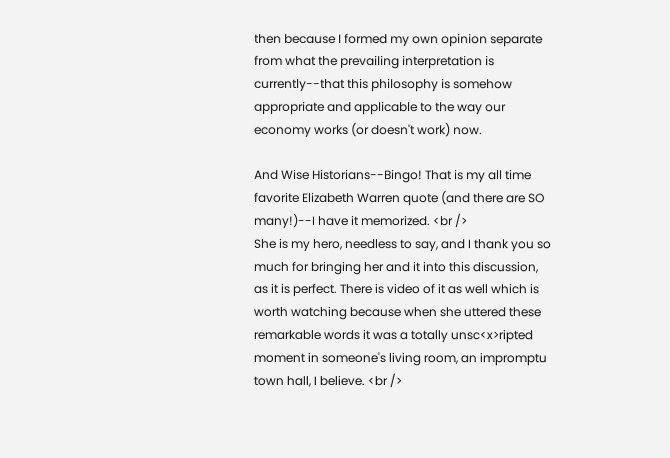then because I formed my own opinion separate from what the prevailing interpretation is currently--that this philosophy is somehow appropriate and applicable to the way our economy works (or doesn't work) now.

And Wise Historians--Bingo! That is my all time favorite Elizabeth Warren quote (and there are SO many!)--I have it memorized. <br />
She is my hero, needless to say, and I thank you so much for bringing her and it into this discussion, as it is perfect. There is video of it as well which is worth watching because when she uttered these remarkable words it was a totally unsc<x>ripted moment in someone's living room, an impromptu town hall, I believe. <br />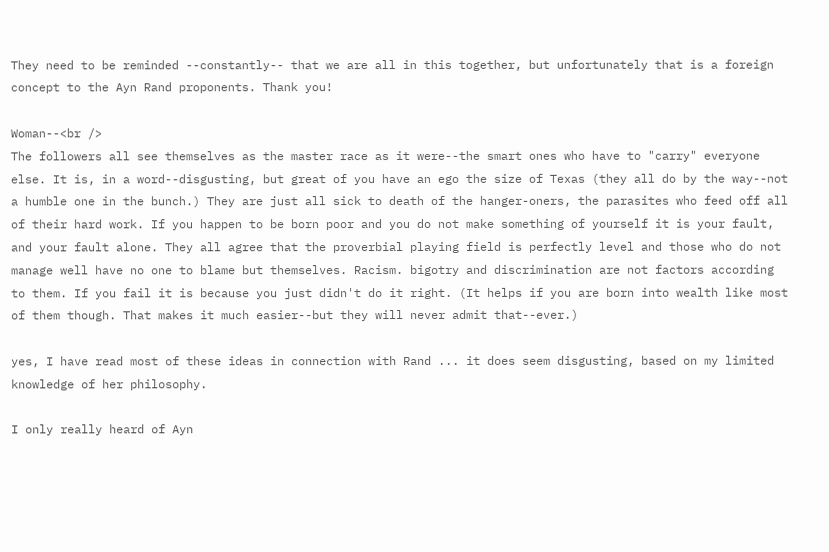They need to be reminded --constantly-- that we are all in this together, but unfortunately that is a foreign concept to the Ayn Rand proponents. Thank you!

Woman--<br />
The followers all see themselves as the master race as it were--the smart ones who have to "carry" everyone else. It is, in a word--disgusting, but great of you have an ego the size of Texas (they all do by the way--not a humble one in the bunch.) They are just all sick to death of the hanger-oners, the parasites who feed off all of their hard work. If you happen to be born poor and you do not make something of yourself it is your fault, and your fault alone. They all agree that the proverbial playing field is perfectly level and those who do not manage well have no one to blame but themselves. Racism. bigotry and discrimination are not factors according to them. If you fail it is because you just didn't do it right. (It helps if you are born into wealth like most of them though. That makes it much easier--but they will never admit that--ever.)

yes, I have read most of these ideas in connection with Rand ... it does seem disgusting, based on my limited knowledge of her philosophy.

I only really heard of Ayn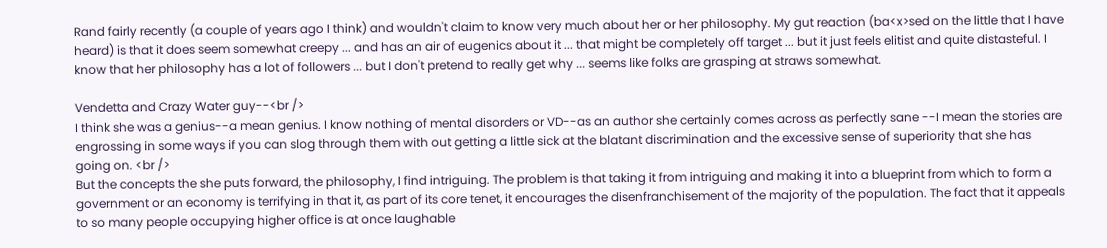Rand fairly recently (a couple of years ago I think) and wouldn't claim to know very much about her or her philosophy. My gut reaction (ba<x>sed on the little that I have heard) is that it does seem somewhat creepy ... and has an air of eugenics about it ... that might be completely off target ... but it just feels elitist and quite distasteful. I know that her philosophy has a lot of followers ... but I don't pretend to really get why ... seems like folks are grasping at straws somewhat.

Vendetta and Crazy Water guy--<br />
I think she was a genius--a mean genius. I know nothing of mental disorders or VD--as an author she certainly comes across as perfectly sane --I mean the stories are engrossing in some ways if you can slog through them with out getting a little sick at the blatant discrimination and the excessive sense of superiority that she has going on. <br />
But the concepts the she puts forward, the philosophy, I find intriguing. The problem is that taking it from intriguing and making it into a blueprint from which to form a government or an economy is terrifying in that it, as part of its core tenet, it encourages the disenfranchisement of the majority of the population. The fact that it appeals to so many people occupying higher office is at once laughable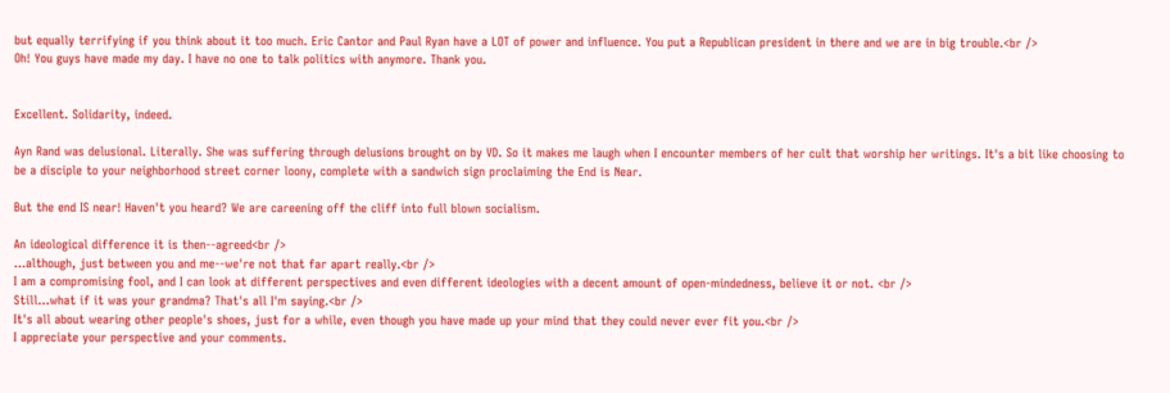but equally terrifying if you think about it too much. Eric Cantor and Paul Ryan have a LOT of power and influence. You put a Republican president in there and we are in big trouble.<br />
Oh! You guys have made my day. I have no one to talk politics with anymore. Thank you.


Excellent. Solidarity, indeed.

Ayn Rand was delusional. Literally. She was suffering through delusions brought on by VD. So it makes me laugh when I encounter members of her cult that worship her writings. It's a bit like choosing to be a disciple to your neighborhood street corner loony, complete with a sandwich sign proclaiming the End is Near.

But the end IS near! Haven't you heard? We are careening off the cliff into full blown socialism.

An ideological difference it is then--agreed<br />
...although, just between you and me--we're not that far apart really.<br />
I am a compromising fool, and I can look at different perspectives and even different ideologies with a decent amount of open-mindedness, believe it or not. <br />
Still...what if it was your grandma? That's all I'm saying.<br />
It's all about wearing other people's shoes, just for a while, even though you have made up your mind that they could never ever fit you.<br />
I appreciate your perspective and your comments.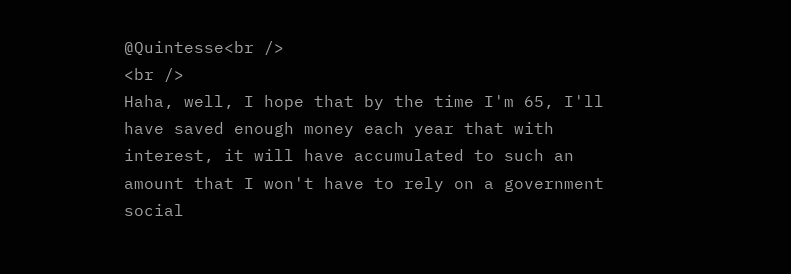@Quintesse<br />
<br />
Haha, well, I hope that by the time I'm 65, I'll have saved enough money each year that with interest, it will have accumulated to such an amount that I won't have to rely on a government social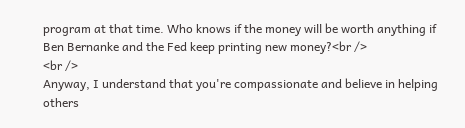program at that time. Who knows if the money will be worth anything if Ben Bernanke and the Fed keep printing new money?<br />
<br />
Anyway, I understand that you're compassionate and believe in helping others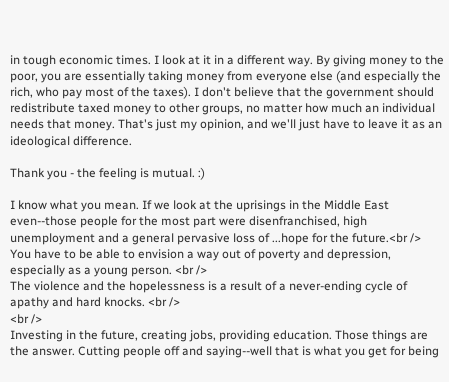in tough economic times. I look at it in a different way. By giving money to the poor, you are essentially taking money from everyone else (and especially the rich, who pay most of the taxes). I don't believe that the government should redistribute taxed money to other groups, no matter how much an individual needs that money. That's just my opinion, and we'll just have to leave it as an ideological difference.

Thank you - the feeling is mutual. :)

I know what you mean. If we look at the uprisings in the Middle East even--those people for the most part were disenfranchised, high unemployment and a general pervasive loss of ...hope for the future.<br />
You have to be able to envision a way out of poverty and depression, especially as a young person. <br />
The violence and the hopelessness is a result of a never-ending cycle of apathy and hard knocks. <br />
<br />
Investing in the future, creating jobs, providing education. Those things are the answer. Cutting people off and saying--well that is what you get for being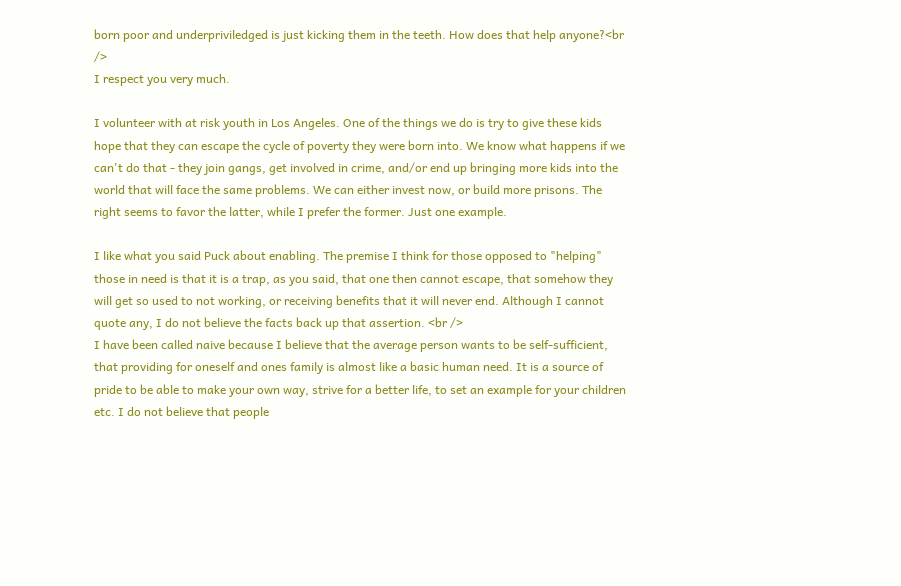born poor and underpriviledged is just kicking them in the teeth. How does that help anyone?<br />
I respect you very much.

I volunteer with at risk youth in Los Angeles. One of the things we do is try to give these kids hope that they can escape the cycle of poverty they were born into. We know what happens if we can't do that - they join gangs, get involved in crime, and/or end up bringing more kids into the world that will face the same problems. We can either invest now, or build more prisons. The right seems to favor the latter, while I prefer the former. Just one example.

I like what you said Puck about enabling. The premise I think for those opposed to "helping" those in need is that it is a trap, as you said, that one then cannot escape, that somehow they will get so used to not working, or receiving benefits that it will never end. Although I cannot quote any, I do not believe the facts back up that assertion. <br />
I have been called naive because I believe that the average person wants to be self-sufficient, that providing for oneself and ones family is almost like a basic human need. It is a source of pride to be able to make your own way, strive for a better life, to set an example for your children etc. I do not believe that people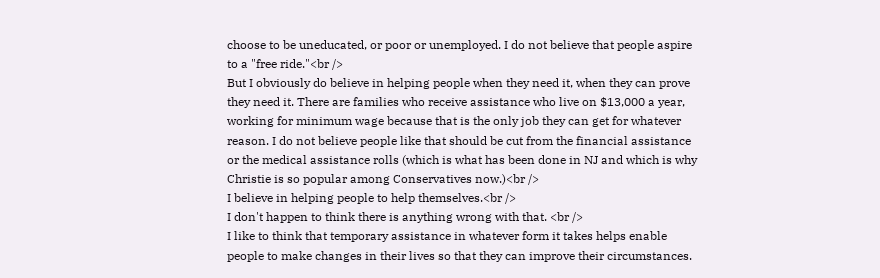choose to be uneducated, or poor or unemployed. I do not believe that people aspire to a "free ride."<br />
But I obviously do believe in helping people when they need it, when they can prove they need it. There are families who receive assistance who live on $13,000 a year, working for minimum wage because that is the only job they can get for whatever reason. I do not believe people like that should be cut from the financial assistance or the medical assistance rolls (which is what has been done in NJ and which is why Christie is so popular among Conservatives now.)<br />
I believe in helping people to help themselves.<br />
I don't happen to think there is anything wrong with that. <br />
I like to think that temporary assistance in whatever form it takes helps enable people to make changes in their lives so that they can improve their circumstances.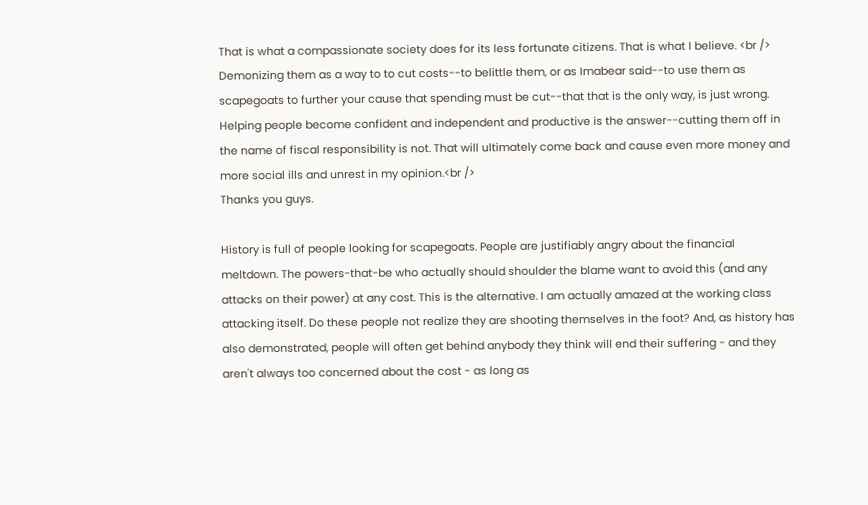That is what a compassionate society does for its less fortunate citizens. That is what I believe. <br />
Demonizing them as a way to to cut costs--to belittle them, or as Imabear said--to use them as scapegoats to further your cause that spending must be cut--that that is the only way, is just wrong. Helping people become confident and independent and productive is the answer--cutting them off in the name of fiscal responsibility is not. That will ultimately come back and cause even more money and more social ills and unrest in my opinion.<br />
Thanks you guys.

History is full of people looking for scapegoats. People are justifiably angry about the financial meltdown. The powers-that-be who actually should shoulder the blame want to avoid this (and any attacks on their power) at any cost. This is the alternative. I am actually amazed at the working class attacking itself. Do these people not realize they are shooting themselves in the foot? And, as history has also demonstrated, people will often get behind anybody they think will end their suffering - and they aren't always too concerned about the cost - as long as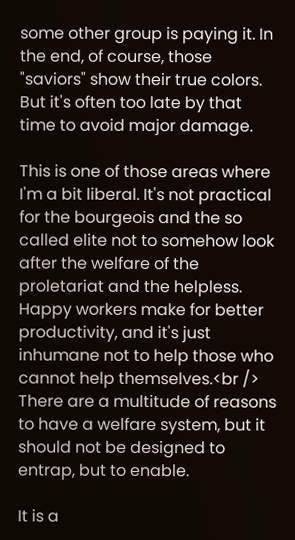some other group is paying it. In the end, of course, those "saviors" show their true colors. But it's often too late by that time to avoid major damage.

This is one of those areas where I'm a bit liberal. It's not practical for the bourgeois and the so called elite not to somehow look after the welfare of the proletariat and the helpless. Happy workers make for better productivity, and it's just inhumane not to help those who cannot help themselves.<br />
There are a multitude of reasons to have a welfare system, but it should not be designed to entrap, but to enable.

It is a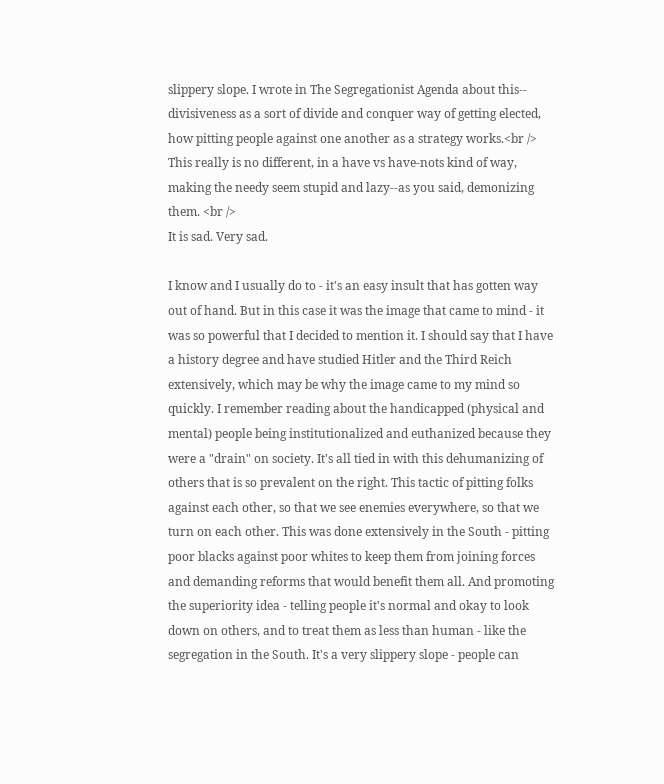slippery slope. I wrote in The Segregationist Agenda about this-- divisiveness as a sort of divide and conquer way of getting elected, how pitting people against one another as a strategy works.<br />
This really is no different, in a have vs have-nots kind of way, making the needy seem stupid and lazy--as you said, demonizing them. <br />
It is sad. Very sad.

I know and I usually do to - it's an easy insult that has gotten way out of hand. But in this case it was the image that came to mind - it was so powerful that I decided to mention it. I should say that I have a history degree and have studied Hitler and the Third Reich extensively, which may be why the image came to my mind so quickly. I remember reading about the handicapped (physical and mental) people being institutionalized and euthanized because they were a "drain" on society. It's all tied in with this dehumanizing of others that is so prevalent on the right. This tactic of pitting folks against each other, so that we see enemies everywhere, so that we turn on each other. This was done extensively in the South - pitting poor blacks against poor whites to keep them from joining forces and demanding reforms that would benefit them all. And promoting the superiority idea - telling people it's normal and okay to look down on others, and to treat them as less than human - like the segregation in the South. It's a very slippery slope - people can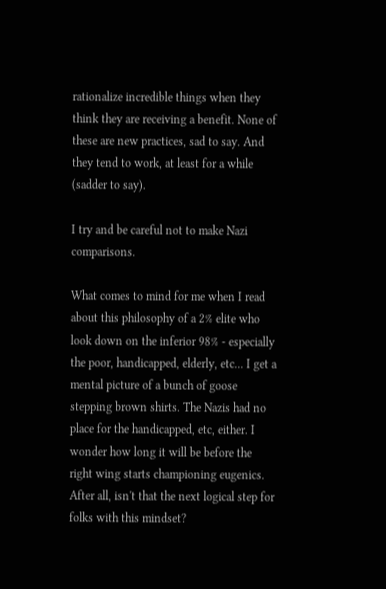rationalize incredible things when they think they are receiving a benefit. None of these are new practices, sad to say. And they tend to work, at least for a while (sadder to say).

I try and be careful not to make Nazi comparisons.

What comes to mind for me when I read about this philosophy of a 2% elite who look down on the inferior 98% - especially the poor, handicapped, elderly, etc... I get a mental picture of a bunch of goose stepping brown shirts. The Nazis had no place for the handicapped, etc, either. I wonder how long it will be before the right wing starts championing eugenics. After all, isn't that the next logical step for folks with this mindset?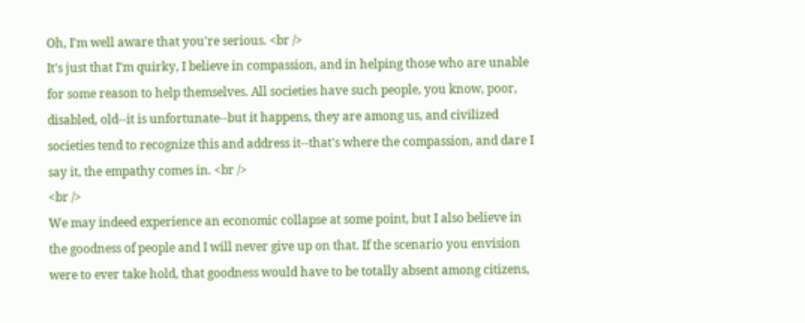Oh, I'm well aware that you're serious. <br />
It's just that I'm quirky, I believe in compassion, and in helping those who are unable for some reason to help themselves. All societies have such people, you know, poor, disabled, old--it is unfortunate--but it happens, they are among us, and civilized societies tend to recognize this and address it--that's where the compassion, and dare I say it, the empathy comes in. <br />
<br />
We may indeed experience an economic collapse at some point, but I also believe in the goodness of people and I will never give up on that. If the scenario you envision were to ever take hold, that goodness would have to be totally absent among citizens,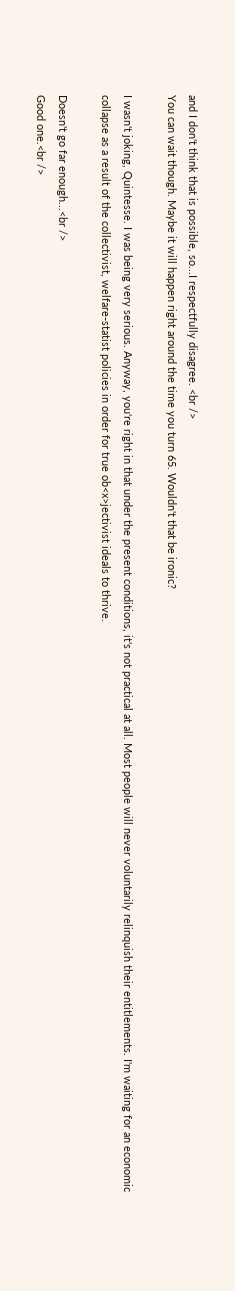and I don't think that is possible, so...I respectfully disagree. <br />
You can wait though. Maybe it will happen right around the time you turn 65. Wouldn't that be ironic?

I wasn't joking, Quintesse. I was being very serious. Anyway, you're right in that under the present conditions, it's not practical at all. Most people will never voluntarily relinquish their entitlements. I'm waiting for an economic collapse as a result of the collectivist, welfare-statist policies in order for true ob<x>jectivist ideals to thrive.

Doesn't go far enough...<br />
Good one.<br />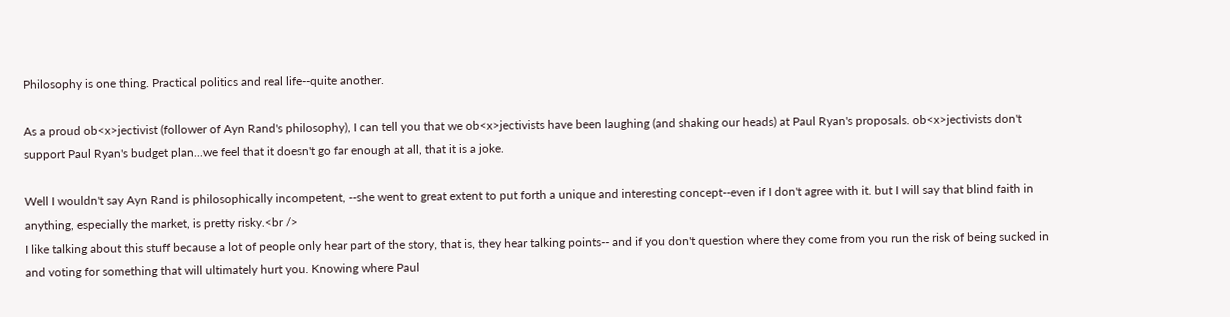Philosophy is one thing. Practical politics and real life--quite another.

As a proud ob<x>jectivist (follower of Ayn Rand's philosophy), I can tell you that we ob<x>jectivists have been laughing (and shaking our heads) at Paul Ryan's proposals. ob<x>jectivists don't support Paul Ryan's budget plan...we feel that it doesn't go far enough at all, that it is a joke.

Well I wouldn't say Ayn Rand is philosophically incompetent, --she went to great extent to put forth a unique and interesting concept--even if I don't agree with it. but I will say that blind faith in anything, especially the market, is pretty risky.<br />
I like talking about this stuff because a lot of people only hear part of the story, that is, they hear talking points-- and if you don't question where they come from you run the risk of being sucked in and voting for something that will ultimately hurt you. Knowing where Paul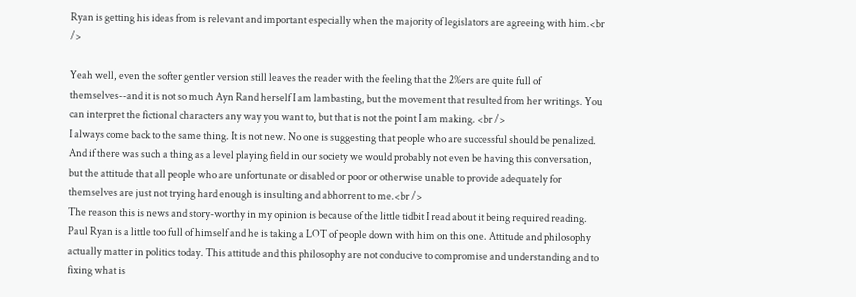Ryan is getting his ideas from is relevant and important especially when the majority of legislators are agreeing with him.<br />

Yeah well, even the softer gentler version still leaves the reader with the feeling that the 2%ers are quite full of themselves--and it is not so much Ayn Rand herself I am lambasting, but the movement that resulted from her writings. You can interpret the fictional characters any way you want to, but that is not the point I am making. <br />
I always come back to the same thing. It is not new. No one is suggesting that people who are successful should be penalized. And if there was such a thing as a level playing field in our society we would probably not even be having this conversation, but the attitude that all people who are unfortunate or disabled or poor or otherwise unable to provide adequately for themselves are just not trying hard enough is insulting and abhorrent to me.<br />
The reason this is news and story-worthy in my opinion is because of the little tidbit I read about it being required reading. Paul Ryan is a little too full of himself and he is taking a LOT of people down with him on this one. Attitude and philosophy actually matter in politics today. This attitude and this philosophy are not conducive to compromise and understanding and to fixing what is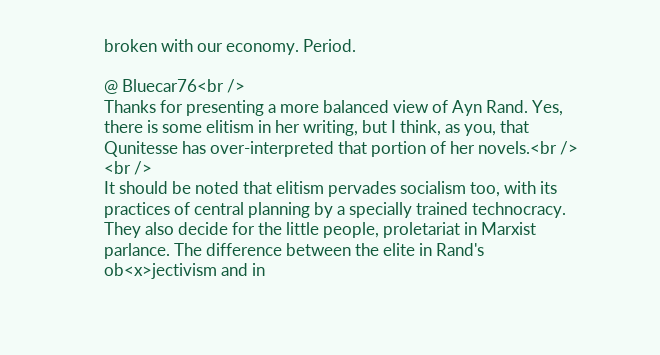broken with our economy. Period.

@ Bluecar76<br />
Thanks for presenting a more balanced view of Ayn Rand. Yes, there is some elitism in her writing, but I think, as you, that Qunitesse has over-interpreted that portion of her novels.<br />
<br />
It should be noted that elitism pervades socialism too, with its practices of central planning by a specially trained technocracy. They also decide for the little people, proletariat in Marxist parlance. The difference between the elite in Rand's ob<x>jectivism and in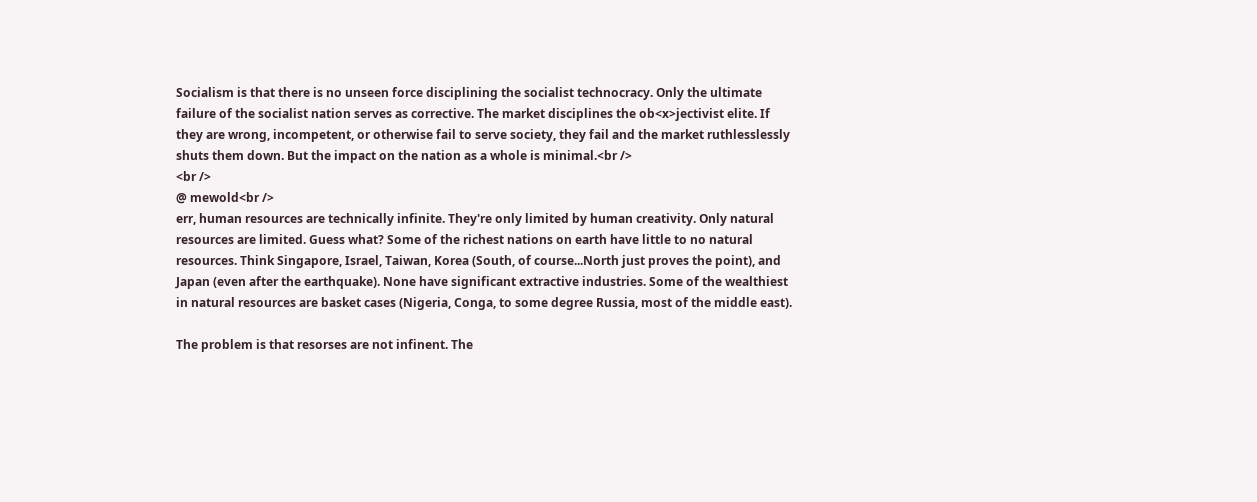Socialism is that there is no unseen force disciplining the socialist technocracy. Only the ultimate failure of the socialist nation serves as corrective. The market disciplines the ob<x>jectivist elite. If they are wrong, incompetent, or otherwise fail to serve society, they fail and the market ruthlesslessly shuts them down. But the impact on the nation as a whole is minimal.<br />
<br />
@ mewold<br />
err, human resources are technically infinite. They're only limited by human creativity. Only natural resources are limited. Guess what? Some of the richest nations on earth have little to no natural resources. Think Singapore, Israel, Taiwan, Korea (South, of course...North just proves the point), and Japan (even after the earthquake). None have significant extractive industries. Some of the wealthiest in natural resources are basket cases (Nigeria, Conga, to some degree Russia, most of the middle east).

The problem is that resorses are not infinent. The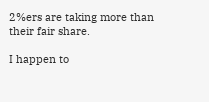2%ers are taking more than their fair share.

I happen to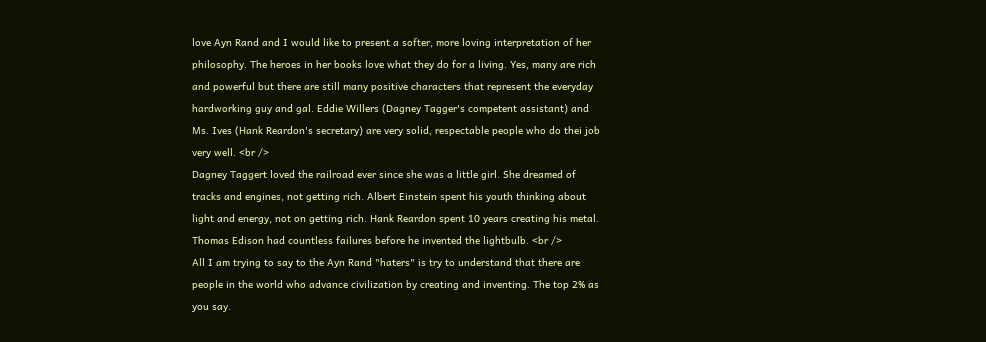love Ayn Rand and I would like to present a softer, more loving interpretation of her philosophy. The heroes in her books love what they do for a living. Yes, many are rich and powerful but there are still many positive characters that represent the everyday hardworking guy and gal. Eddie Willers (Dagney Tagger's competent assistant) and Ms. Ives (Hank Reardon's secretary) are very solid, respectable people who do thei job very well. <br />
Dagney Taggert loved the railroad ever since she was a little girl. She dreamed of tracks and engines, not getting rich. Albert Einstein spent his youth thinking about light and energy, not on getting rich. Hank Reardon spent 10 years creating his metal. Thomas Edison had countless failures before he invented the lightbulb. <br />
All I am trying to say to the Ayn Rand "haters" is try to understand that there are people in the world who advance civilization by creating and inventing. The top 2% as you say.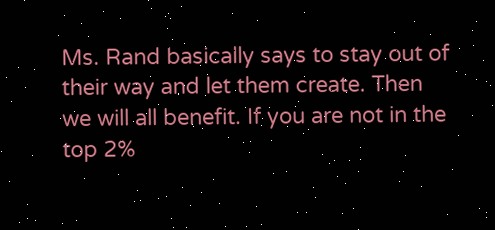Ms. Rand basically says to stay out of their way and let them create. Then we will all benefit. If you are not in the top 2%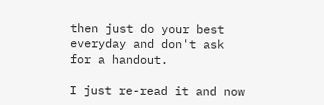then just do your best everyday and don't ask for a handout.

I just re-read it and now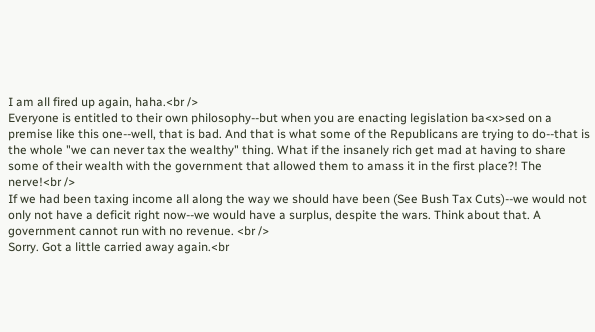I am all fired up again, haha.<br />
Everyone is entitled to their own philosophy--but when you are enacting legislation ba<x>sed on a premise like this one--well, that is bad. And that is what some of the Republicans are trying to do--that is the whole "we can never tax the wealthy" thing. What if the insanely rich get mad at having to share some of their wealth with the government that allowed them to amass it in the first place?! The nerve!<br />
If we had been taxing income all along the way we should have been (See Bush Tax Cuts)--we would not only not have a deficit right now--we would have a surplus, despite the wars. Think about that. A government cannot run with no revenue. <br />
Sorry. Got a little carried away again.<br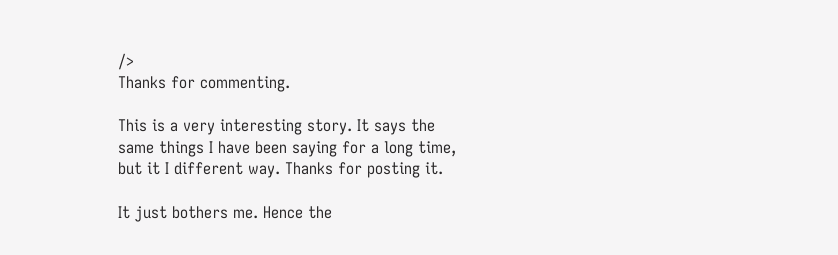/>
Thanks for commenting.

This is a very interesting story. It says the same things I have been saying for a long time, but it I different way. Thanks for posting it.

It just bothers me. Hence the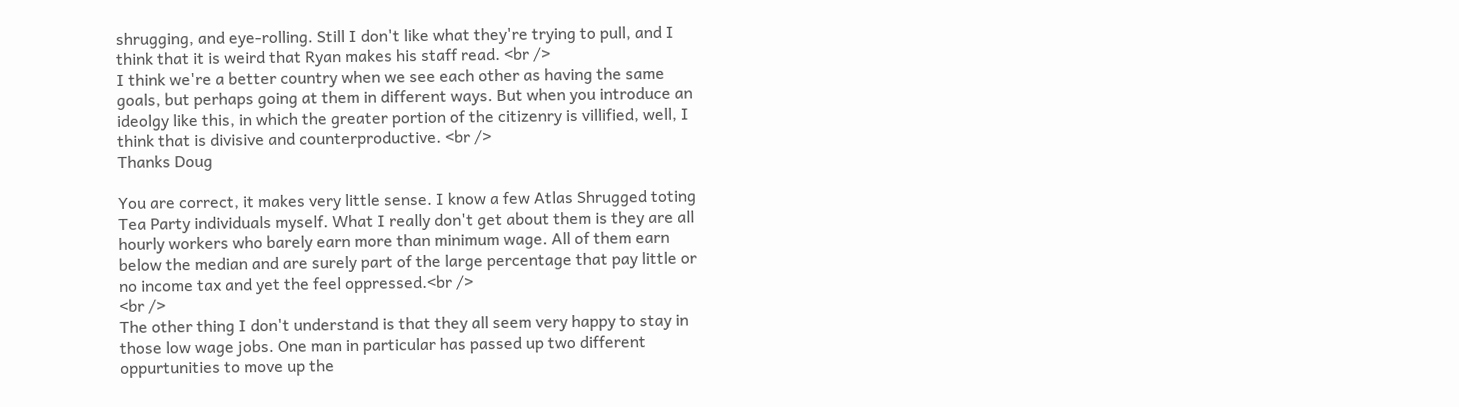shrugging, and eye-rolling. Still I don't like what they're trying to pull, and I think that it is weird that Ryan makes his staff read. <br />
I think we're a better country when we see each other as having the same goals, but perhaps going at them in different ways. But when you introduce an ideolgy like this, in which the greater portion of the citizenry is villified, well, I think that is divisive and counterproductive. <br />
Thanks Doug

You are correct, it makes very little sense. I know a few Atlas Shrugged toting Tea Party individuals myself. What I really don't get about them is they are all hourly workers who barely earn more than minimum wage. All of them earn below the median and are surely part of the large percentage that pay little or no income tax and yet the feel oppressed.<br />
<br />
The other thing I don't understand is that they all seem very happy to stay in those low wage jobs. One man in particular has passed up two different oppurtunities to move up the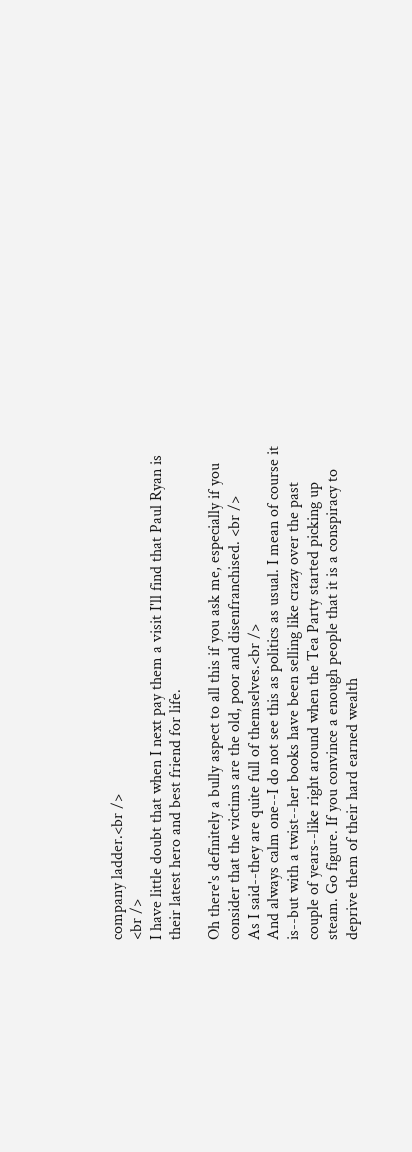company ladder.<br />
<br />
I have little doubt that when I next pay them a visit I'll find that Paul Ryan is their latest hero and best friend for life.

Oh there's definitely a bully aspect to all this if you ask me, especially if you consider that the victims are the old, poor and disenfranchised. <br />
As I said--they are quite full of themselves.<br />
And always calm one--I do not see this as politics as usual. I mean of course it is--but with a twist--her books have been selling like crazy over the past couple of years--like right around when the Tea Party started picking up steam. Go figure. If you convince a enough people that it is a conspiracy to deprive them of their hard earned wealth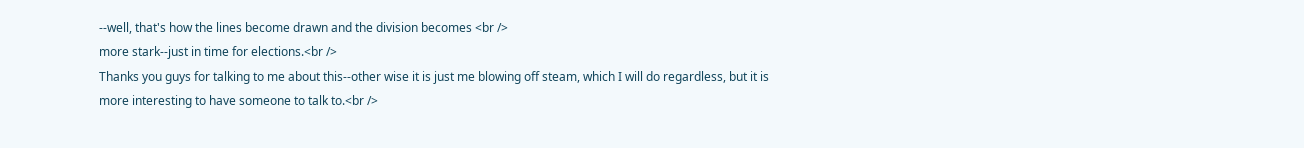--well, that's how the lines become drawn and the division becomes <br />
more stark--just in time for elections.<br />
Thanks you guys for talking to me about this--other wise it is just me blowing off steam, which I will do regardless, but it is more interesting to have someone to talk to.<br />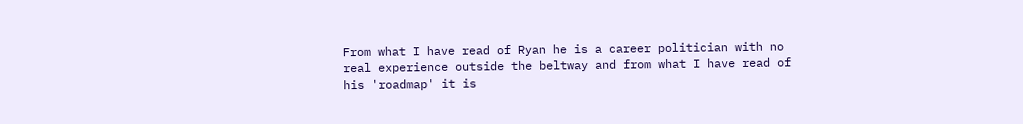From what I have read of Ryan he is a career politician with no real experience outside the beltway and from what I have read of his 'roadmap' it is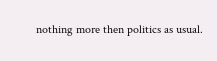nothing more then politics as usual.